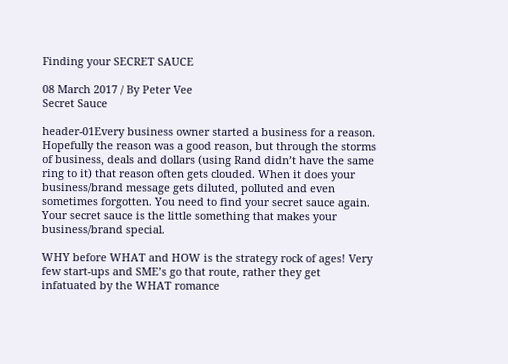Finding your SECRET SAUCE

08 March 2017 / By Peter Vee
Secret Sauce

header-01Every business owner started a business for a reason. Hopefully the reason was a good reason, but through the storms of business, deals and dollars (using Rand didn’t have the same ring to it) that reason often gets clouded. When it does your business/brand message gets diluted, polluted and even sometimes forgotten. You need to find your secret sauce again. Your secret sauce is the little something that makes your business/brand special.

WHY before WHAT and HOW is the strategy rock of ages! Very few start-ups and SME’s go that route, rather they get infatuated by the WHAT romance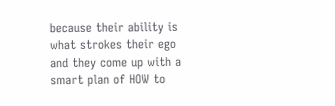because their ability is what strokes their ego and they come up with a smart plan of HOW to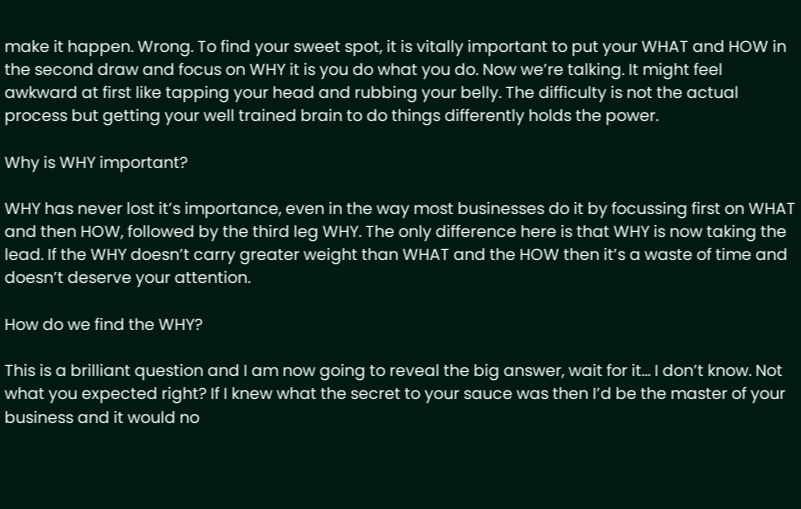make it happen. Wrong. To find your sweet spot, it is vitally important to put your WHAT and HOW in the second draw and focus on WHY it is you do what you do. Now we’re talking. It might feel awkward at first like tapping your head and rubbing your belly. The difficulty is not the actual process but getting your well trained brain to do things differently holds the power.

Why is WHY important?

WHY has never lost it’s importance, even in the way most businesses do it by focussing first on WHAT and then HOW, followed by the third leg WHY. The only difference here is that WHY is now taking the lead. If the WHY doesn’t carry greater weight than WHAT and the HOW then it’s a waste of time and doesn’t deserve your attention.

How do we find the WHY?

This is a brilliant question and I am now going to reveal the big answer, wait for it… I don’t know. Not what you expected right? If I knew what the secret to your sauce was then I’d be the master of your business and it would no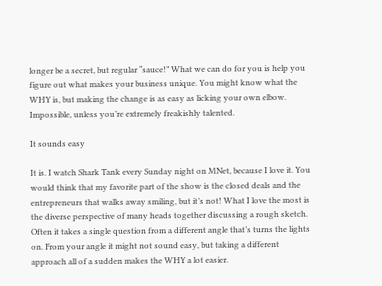longer be a secret, but regular “sauce!” What we can do for you is help you figure out what makes your business unique. You might know what the WHY is, but making the change is as easy as licking your own elbow. Impossible, unless you’re extremely freakishly talented.

It sounds easy

It is. I watch Shark Tank every Sunday night on MNet, because I love it. You would think that my favorite part of the show is the closed deals and the entrepreneurs that walks away smiling, but it’s not! What I love the most is the diverse perspective of many heads together discussing a rough sketch. Often it takes a single question from a different angle that’s turns the lights on. From your angle it might not sound easy, but taking a different approach all of a sudden makes the WHY a lot easier.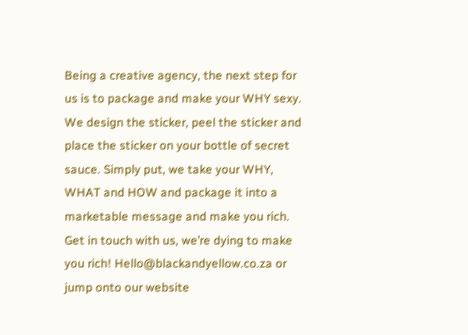Being a creative agency, the next step for us is to package and make your WHY sexy. We design the sticker, peel the sticker and place the sticker on your bottle of secret sauce. Simply put, we take your WHY, WHAT and HOW and package it into a marketable message and make you rich. Get in touch with us, we’re dying to make you rich! Hello@blackandyellow.co.za or jump onto our website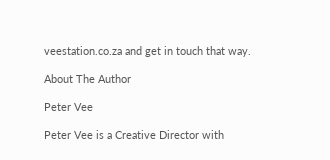veestation.co.za and get in touch that way.

About The Author

Peter Vee

Peter Vee is a Creative Director with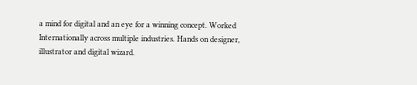a mind for digital and an eye for a winning concept. Worked Internationally across multiple industries. Hands on designer, illustrator and digital wizard.